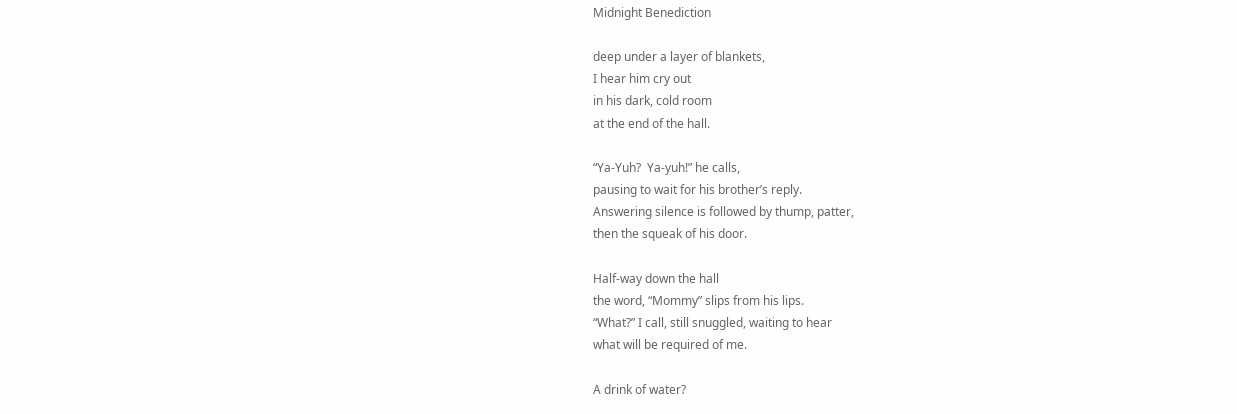Midnight Benediction

deep under a layer of blankets,
I hear him cry out
in his dark, cold room
at the end of the hall.

“Ya-Yuh?  Ya-yuh!” he calls,
pausing to wait for his brother’s reply.
Answering silence is followed by thump, patter,
then the squeak of his door.

Half-way down the hall
the word, “Mommy” slips from his lips.
“What?” I call, still snuggled, waiting to hear
what will be required of me.

A drink of water?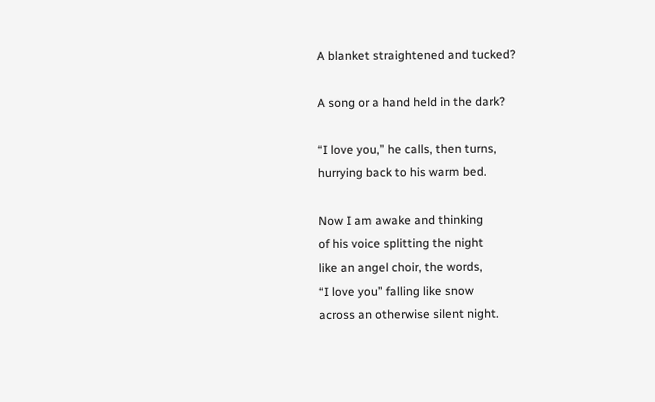A blanket straightened and tucked?

A song or a hand held in the dark?

“I love you,” he calls, then turns,
hurrying back to his warm bed.

Now I am awake and thinking
of his voice splitting the night
like an angel choir, the words,
“I love you” falling like snow
across an otherwise silent night.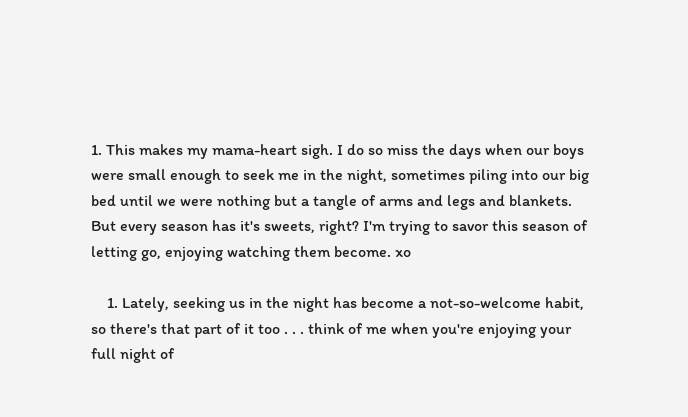1. This makes my mama-heart sigh. I do so miss the days when our boys were small enough to seek me in the night, sometimes piling into our big bed until we were nothing but a tangle of arms and legs and blankets. But every season has it's sweets, right? I'm trying to savor this season of letting go, enjoying watching them become. xo

    1. Lately, seeking us in the night has become a not-so-welcome habit, so there's that part of it too . . . think of me when you're enjoying your full night of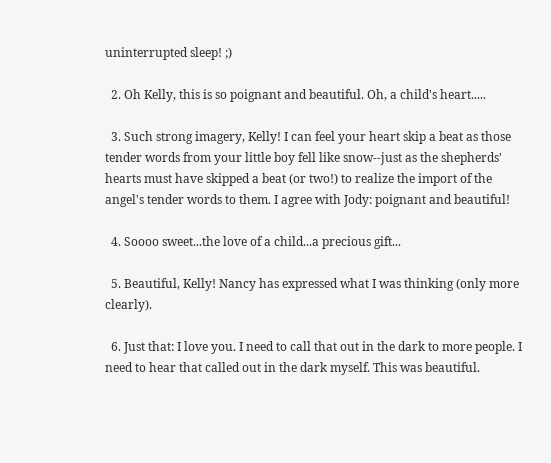uninterrupted sleep! ;)

  2. Oh Kelly, this is so poignant and beautiful. Oh, a child's heart.....

  3. Such strong imagery, Kelly! I can feel your heart skip a beat as those tender words from your little boy fell like snow--just as the shepherds' hearts must have skipped a beat (or two!) to realize the import of the angel's tender words to them. I agree with Jody: poignant and beautiful!

  4. Soooo sweet...the love of a child...a precious gift...

  5. Beautiful, Kelly! Nancy has expressed what I was thinking (only more clearly).

  6. Just that: I love you. I need to call that out in the dark to more people. I need to hear that called out in the dark myself. This was beautiful.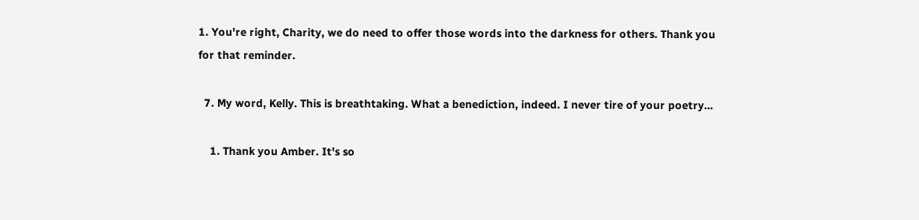1. You're right, Charity, we do need to offer those words into the darkness for others. Thank you for that reminder.

  7. My word, Kelly. This is breathtaking. What a benediction, indeed. I never tire of your poetry...

    1. Thank you Amber. It's so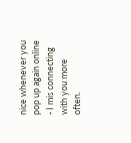nice whenever you pop up again online - I mis connecting with you more often.